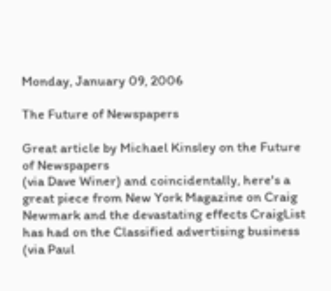Monday, January 09, 2006

The Future of Newspapers

Great article by Michael Kinsley on the Future of Newspapers
(via Dave Winer) and coincidentally, here's a great piece from New York Magazine on Craig Newmark and the devastating effects CraigList has had on the Classified advertising business (via Paul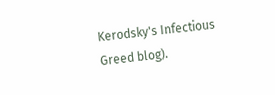Kerodsky's Infectious Greed blog).